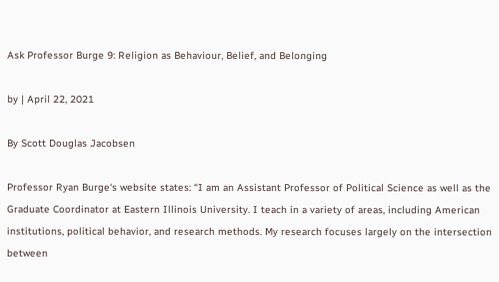Ask Professor Burge 9: Religion as Behaviour, Belief, and Belonging

by | April 22, 2021

By Scott Douglas Jacobsen

Professor Ryan Burge‘s website states: “I am an Assistant Professor of Political Science as well as the Graduate Coordinator at Eastern Illinois University. I teach in a variety of areas, including American institutions, political behavior, and research methods. My research focuses largely on the intersection between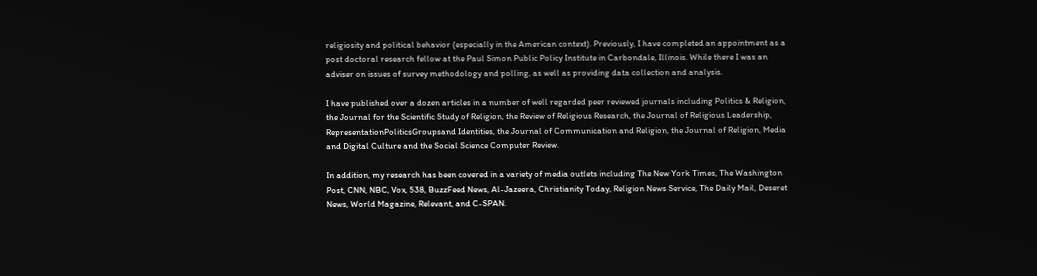religiosity and political behavior (especially in the American context). Previously, I have completed an appointment as a post doctoral research fellow at the Paul Simon Public Policy Institute in Carbondale, Illinois. While there I was an adviser on issues of survey methodology and polling, as well as providing data collection and analysis.

I have published over a dozen articles in a number of well regarded peer reviewed journals including Politics & Religion, the Journal for the Scientific Study of Religion, the Review of Religious Research, the Journal of Religious Leadership, RepresentationPoliticsGroupsand Identities, the Journal of Communication and Religion, the Journal of Religion, Media and Digital Culture and the Social Science Computer Review.

In addition, my research has been covered in a variety of media outlets including The New York Times, The Washington Post, CNN, NBC, Vox, 538, BuzzFeed News, Al-Jazeera, Christianity Today, Religion News Service, The Daily Mail, Deseret News, World Magazine, Relevant, and C-SPAN.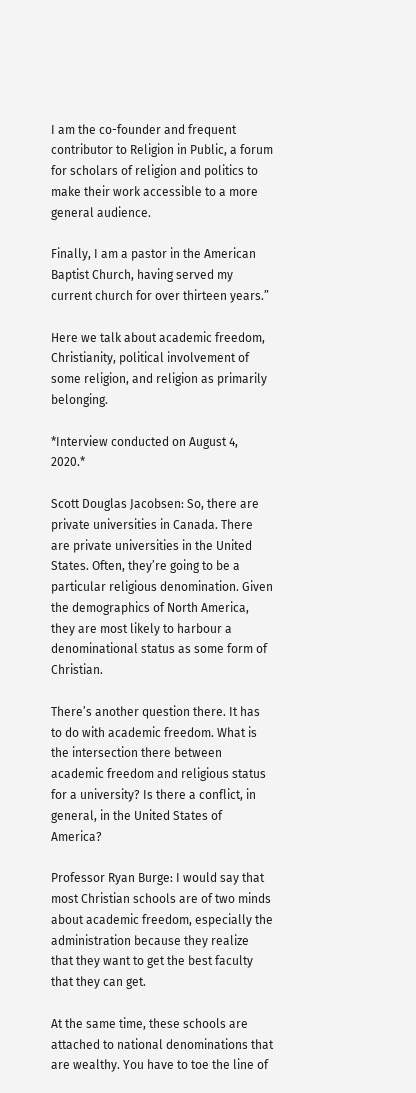I am the co-founder and frequent contributor to Religion in Public, a forum for scholars of religion and politics to make their work accessible to a more general audience.

Finally, I am a pastor in the American Baptist Church, having served my current church for over thirteen years.”

Here we talk about academic freedom, Christianity, political involvement of some religion, and religion as primarily belonging.

*Interview conducted on August 4, 2020.*

Scott Douglas Jacobsen: So, there are private universities in Canada. There are private universities in the United States. Often, they’re going to be a particular religious denomination. Given the demographics of North America, they are most likely to harbour a denominational status as some form of Christian.

There’s another question there. It has to do with academic freedom. What is the intersection there between academic freedom and religious status for a university? Is there a conflict, in general, in the United States of America?

Professor Ryan Burge: I would say that most Christian schools are of two minds about academic freedom, especially the administration because they realize that they want to get the best faculty that they can get.

At the same time, these schools are attached to national denominations that are wealthy. You have to toe the line of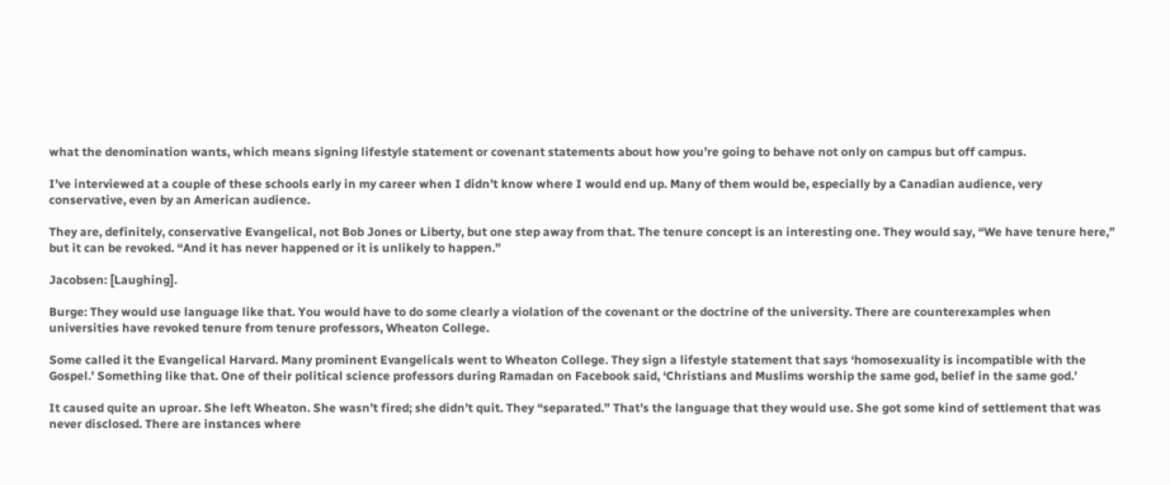what the denomination wants, which means signing lifestyle statement or covenant statements about how you’re going to behave not only on campus but off campus.

I’ve interviewed at a couple of these schools early in my career when I didn’t know where I would end up. Many of them would be, especially by a Canadian audience, very conservative, even by an American audience.

They are, definitely, conservative Evangelical, not Bob Jones or Liberty, but one step away from that. The tenure concept is an interesting one. They would say, “We have tenure here,” but it can be revoked. “And it has never happened or it is unlikely to happen.”

Jacobsen: [Laughing].

Burge: They would use language like that. You would have to do some clearly a violation of the covenant or the doctrine of the university. There are counterexamples when universities have revoked tenure from tenure professors, Wheaton College.

Some called it the Evangelical Harvard. Many prominent Evangelicals went to Wheaton College. They sign a lifestyle statement that says ‘homosexuality is incompatible with the Gospel.’ Something like that. One of their political science professors during Ramadan on Facebook said, ‘Christians and Muslims worship the same god, belief in the same god.’

It caused quite an uproar. She left Wheaton. She wasn’t fired; she didn’t quit. They “separated.” That’s the language that they would use. She got some kind of settlement that was never disclosed. There are instances where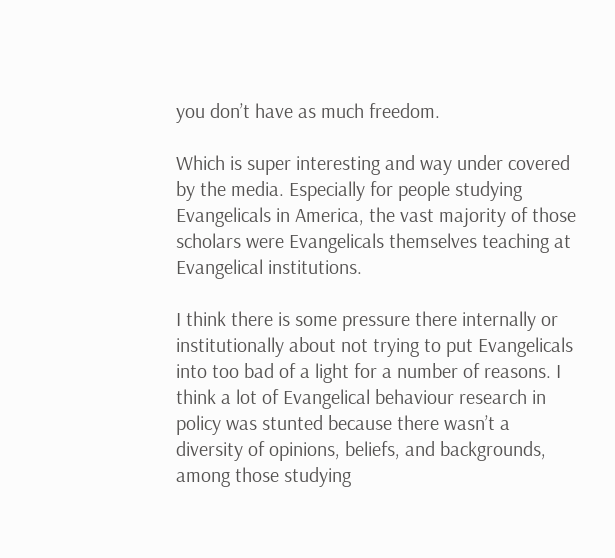you don’t have as much freedom.

Which is super interesting and way under covered by the media. Especially for people studying Evangelicals in America, the vast majority of those scholars were Evangelicals themselves teaching at Evangelical institutions.

I think there is some pressure there internally or institutionally about not trying to put Evangelicals into too bad of a light for a number of reasons. I think a lot of Evangelical behaviour research in policy was stunted because there wasn’t a diversity of opinions, beliefs, and backgrounds, among those studying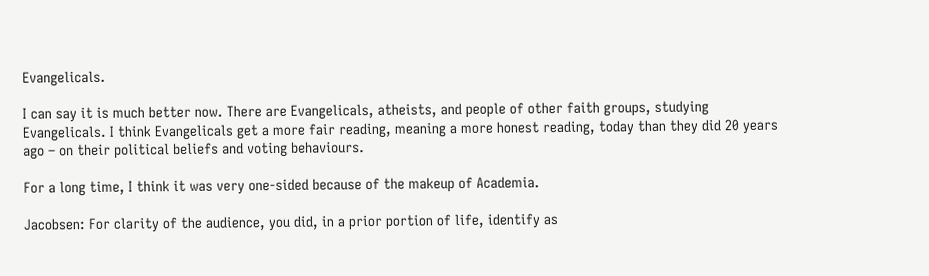Evangelicals.

I can say it is much better now. There are Evangelicals, atheists, and people of other faith groups, studying Evangelicals. I think Evangelicals get a more fair reading, meaning a more honest reading, today than they did 20 years ago – on their political beliefs and voting behaviours.

For a long time, I think it was very one-sided because of the makeup of Academia.

Jacobsen: For clarity of the audience, you did, in a prior portion of life, identify as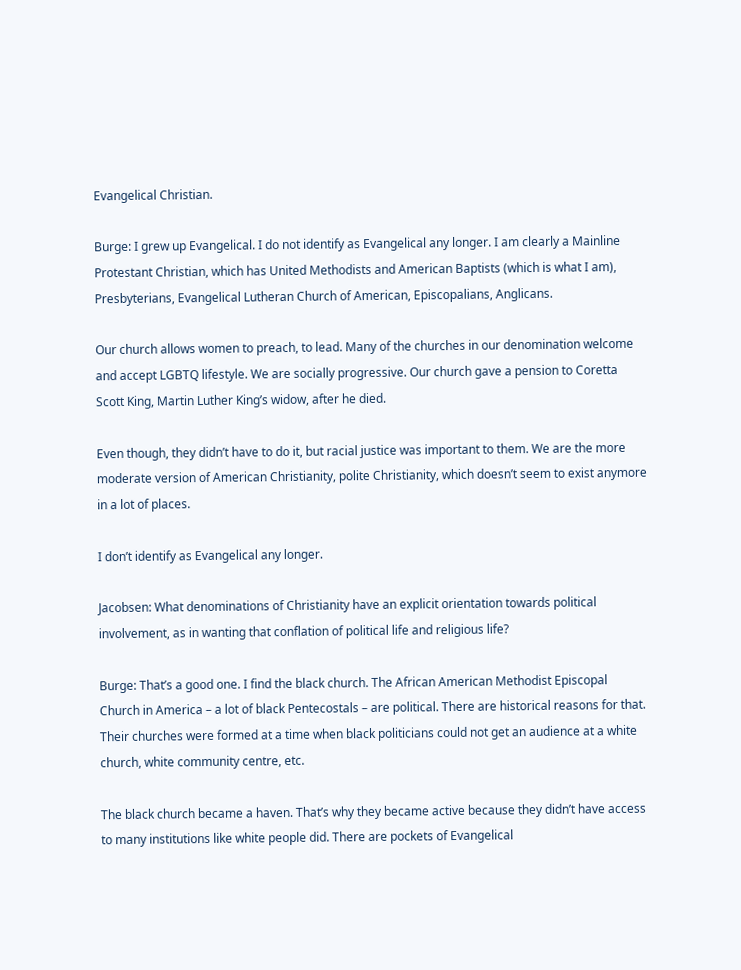Evangelical Christian.

Burge: I grew up Evangelical. I do not identify as Evangelical any longer. I am clearly a Mainline Protestant Christian, which has United Methodists and American Baptists (which is what I am), Presbyterians, Evangelical Lutheran Church of American, Episcopalians, Anglicans.

Our church allows women to preach, to lead. Many of the churches in our denomination welcome and accept LGBTQ lifestyle. We are socially progressive. Our church gave a pension to Coretta Scott King, Martin Luther King’s widow, after he died.

Even though, they didn’t have to do it, but racial justice was important to them. We are the more moderate version of American Christianity, polite Christianity, which doesn’t seem to exist anymore in a lot of places.

I don’t identify as Evangelical any longer.

Jacobsen: What denominations of Christianity have an explicit orientation towards political involvement, as in wanting that conflation of political life and religious life?

Burge: That’s a good one. I find the black church. The African American Methodist Episcopal Church in America – a lot of black Pentecostals – are political. There are historical reasons for that. Their churches were formed at a time when black politicians could not get an audience at a white church, white community centre, etc.

The black church became a haven. That’s why they became active because they didn’t have access to many institutions like white people did. There are pockets of Evangelical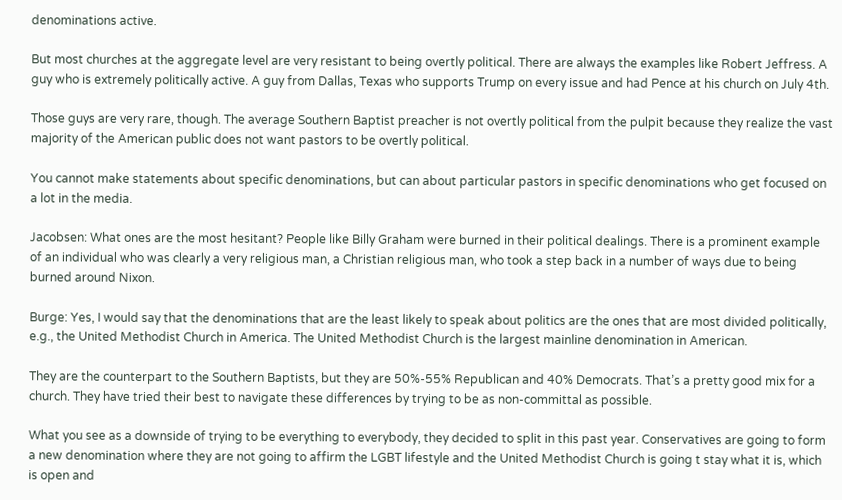denominations active.

But most churches at the aggregate level are very resistant to being overtly political. There are always the examples like Robert Jeffress. A guy who is extremely politically active. A guy from Dallas, Texas who supports Trump on every issue and had Pence at his church on July 4th.

Those guys are very rare, though. The average Southern Baptist preacher is not overtly political from the pulpit because they realize the vast majority of the American public does not want pastors to be overtly political.

You cannot make statements about specific denominations, but can about particular pastors in specific denominations who get focused on a lot in the media.

Jacobsen: What ones are the most hesitant? People like Billy Graham were burned in their political dealings. There is a prominent example of an individual who was clearly a very religious man, a Christian religious man, who took a step back in a number of ways due to being burned around Nixon.

Burge: Yes, I would say that the denominations that are the least likely to speak about politics are the ones that are most divided politically, e.g., the United Methodist Church in America. The United Methodist Church is the largest mainline denomination in American.

They are the counterpart to the Southern Baptists, but they are 50%-55% Republican and 40% Democrats. That’s a pretty good mix for a church. They have tried their best to navigate these differences by trying to be as non-committal as possible.

What you see as a downside of trying to be everything to everybody, they decided to split in this past year. Conservatives are going to form a new denomination where they are not going to affirm the LGBT lifestyle and the United Methodist Church is going t stay what it is, which is open and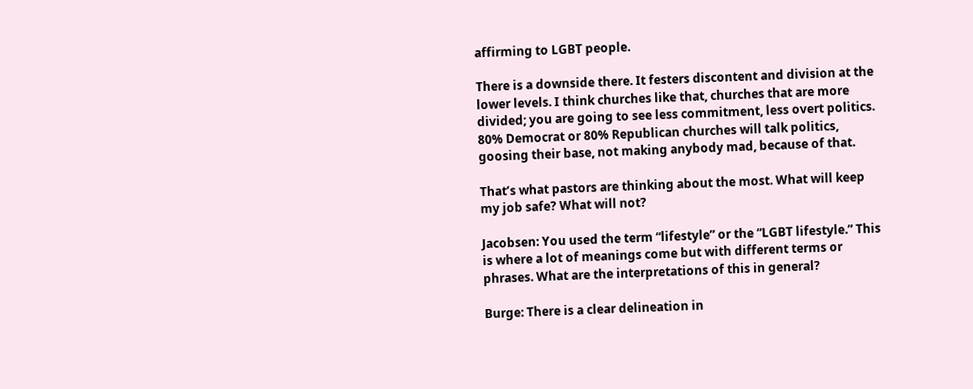affirming to LGBT people.

There is a downside there. It festers discontent and division at the lower levels. I think churches like that, churches that are more divided; you are going to see less commitment, less overt politics. 80% Democrat or 80% Republican churches will talk politics, goosing their base, not making anybody mad, because of that.

That’s what pastors are thinking about the most. What will keep my job safe? What will not?

Jacobsen: You used the term “lifestyle” or the “LGBT lifestyle.” This is where a lot of meanings come but with different terms or phrases. What are the interpretations of this in general?

Burge: There is a clear delineation in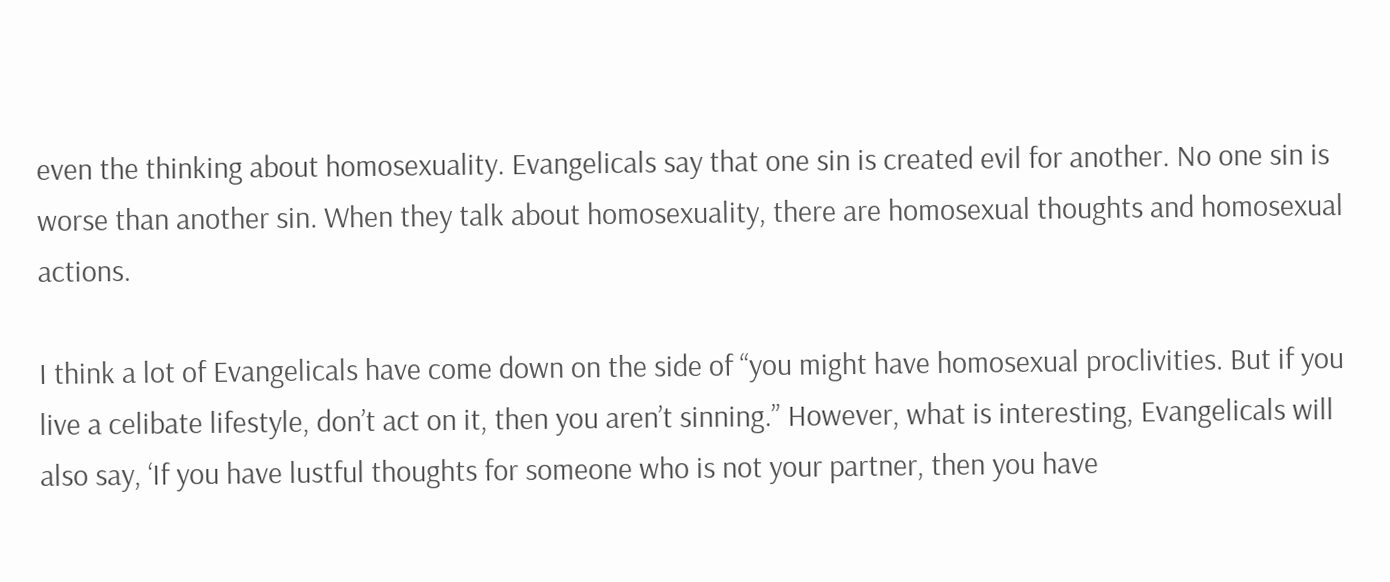even the thinking about homosexuality. Evangelicals say that one sin is created evil for another. No one sin is worse than another sin. When they talk about homosexuality, there are homosexual thoughts and homosexual actions.

I think a lot of Evangelicals have come down on the side of “you might have homosexual proclivities. But if you live a celibate lifestyle, don’t act on it, then you aren’t sinning.” However, what is interesting, Evangelicals will also say, ‘If you have lustful thoughts for someone who is not your partner, then you have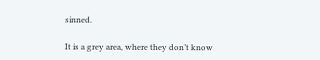sinned.

It is a grey area, where they don’t know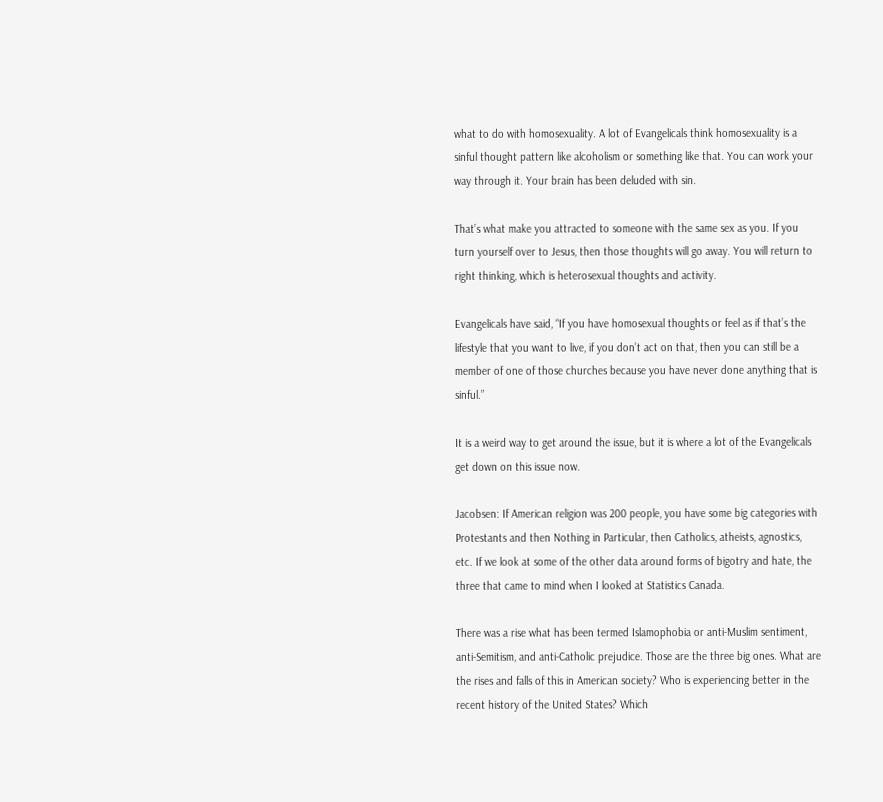what to do with homosexuality. A lot of Evangelicals think homosexuality is a sinful thought pattern like alcoholism or something like that. You can work your way through it. Your brain has been deluded with sin.

That’s what make you attracted to someone with the same sex as you. If you turn yourself over to Jesus, then those thoughts will go away. You will return to right thinking, which is heterosexual thoughts and activity.

Evangelicals have said, “If you have homosexual thoughts or feel as if that’s the lifestyle that you want to live, if you don’t act on that, then you can still be a member of one of those churches because you have never done anything that is sinful.”

It is a weird way to get around the issue, but it is where a lot of the Evangelicals get down on this issue now.

Jacobsen: If American religion was 200 people, you have some big categories with Protestants and then Nothing in Particular, then Catholics, atheists, agnostics, etc. If we look at some of the other data around forms of bigotry and hate, the three that came to mind when I looked at Statistics Canada.

There was a rise what has been termed Islamophobia or anti-Muslim sentiment, anti-Semitism, and anti-Catholic prejudice. Those are the three big ones. What are the rises and falls of this in American society? Who is experiencing better in the recent history of the United States? Which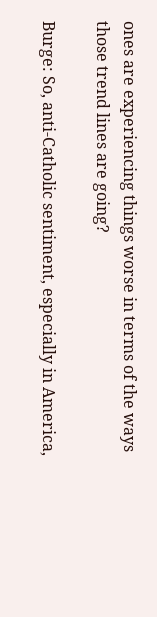ones are experiencing things worse in terms of the ways those trend lines are going?

Burge: So, anti-Catholic sentiment, especially in America,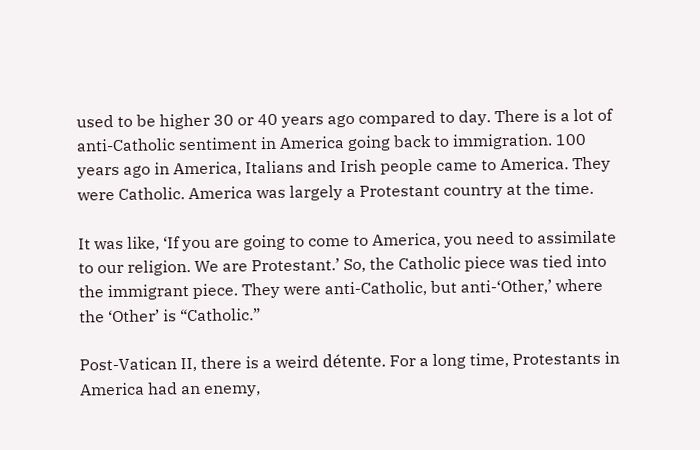used to be higher 30 or 40 years ago compared to day. There is a lot of anti-Catholic sentiment in America going back to immigration. 100 years ago in America, Italians and Irish people came to America. They were Catholic. America was largely a Protestant country at the time.

It was like, ‘If you are going to come to America, you need to assimilate to our religion. We are Protestant.’ So, the Catholic piece was tied into the immigrant piece. They were anti-Catholic, but anti-‘Other,’ where the ‘Other’ is “Catholic.”

Post-Vatican II, there is a weird détente. For a long time, Protestants in America had an enemy,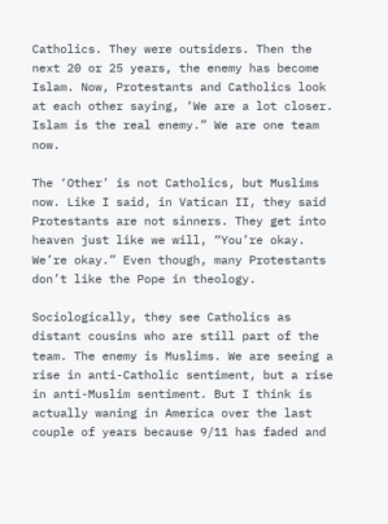Catholics. They were outsiders. Then the next 20 or 25 years, the enemy has become Islam. Now, Protestants and Catholics look at each other saying, ‘We are a lot closer. Islam is the real enemy.” We are one team now.

The ‘Other’ is not Catholics, but Muslims now. Like I said, in Vatican II, they said Protestants are not sinners. They get into heaven just like we will, “You’re okay. We’re okay.” Even though, many Protestants don’t like the Pope in theology.

Sociologically, they see Catholics as distant cousins who are still part of the team. The enemy is Muslims. We are seeing a rise in anti-Catholic sentiment, but a rise in anti-Muslim sentiment. But I think is actually waning in America over the last couple of years because 9/11 has faded and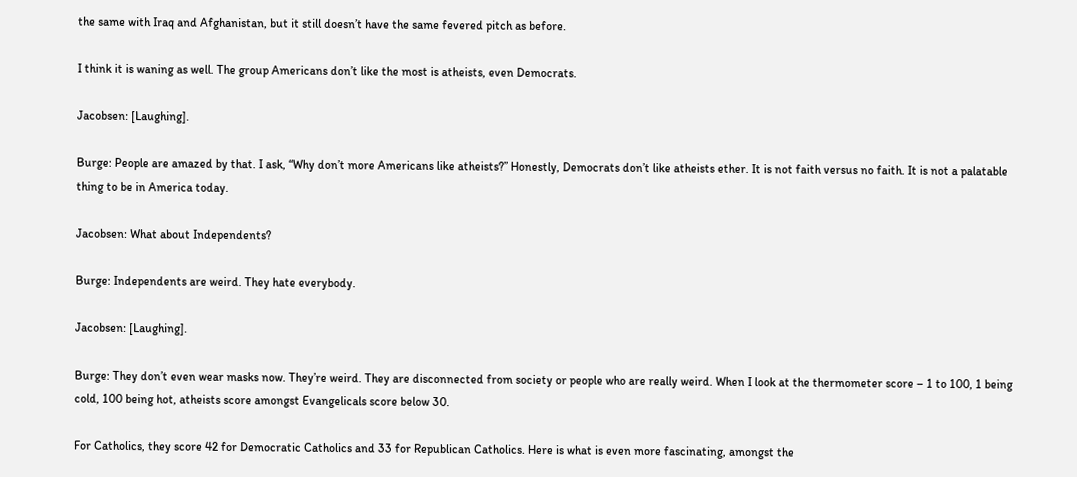the same with Iraq and Afghanistan, but it still doesn’t have the same fevered pitch as before.

I think it is waning as well. The group Americans don’t like the most is atheists, even Democrats.

Jacobsen: [Laughing].

Burge: People are amazed by that. I ask, “Why don’t more Americans like atheists?” Honestly, Democrats don’t like atheists ether. It is not faith versus no faith. It is not a palatable thing to be in America today.

Jacobsen: What about Independents?

Burge: Independents are weird. They hate everybody.

Jacobsen: [Laughing].

Burge: They don’t even wear masks now. They’re weird. They are disconnected from society or people who are really weird. When I look at the thermometer score – 1 to 100, 1 being cold, 100 being hot, atheists score amongst Evangelicals score below 30.

For Catholics, they score 42 for Democratic Catholics and 33 for Republican Catholics. Here is what is even more fascinating, amongst the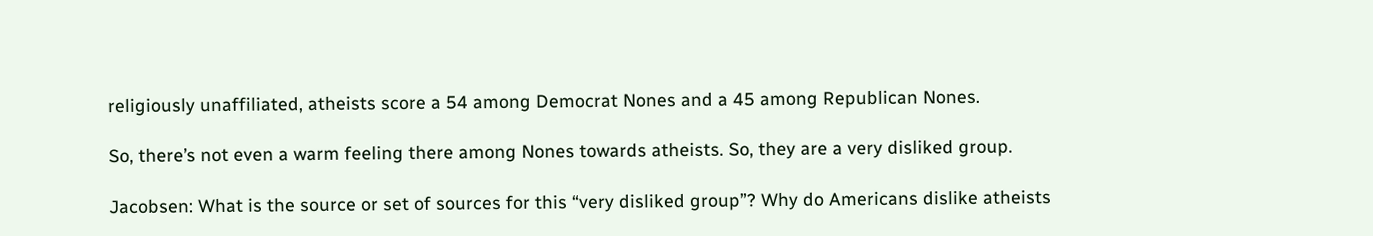religiously unaffiliated, atheists score a 54 among Democrat Nones and a 45 among Republican Nones.

So, there’s not even a warm feeling there among Nones towards atheists. So, they are a very disliked group.

Jacobsen: What is the source or set of sources for this “very disliked group”? Why do Americans dislike atheists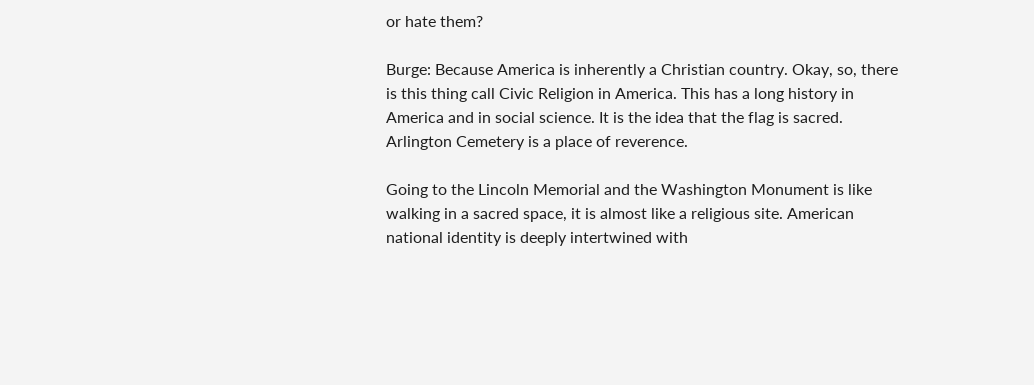or hate them?

Burge: Because America is inherently a Christian country. Okay, so, there is this thing call Civic Religion in America. This has a long history in America and in social science. It is the idea that the flag is sacred. Arlington Cemetery is a place of reverence.

Going to the Lincoln Memorial and the Washington Monument is like walking in a sacred space, it is almost like a religious site. American national identity is deeply intertwined with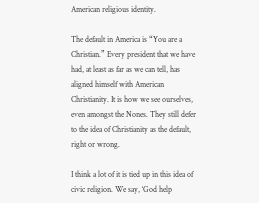American religious identity.

The default in America is “You are a Christian.” Every president that we have had, at least as far as we can tell, has aligned himself with American Christianity. It is how we see ourselves, even amongst the Nones. They still defer to the idea of Christianity as the default, right or wrong.

I think a lot of it is tied up in this idea of civic religion. We say, ‘God help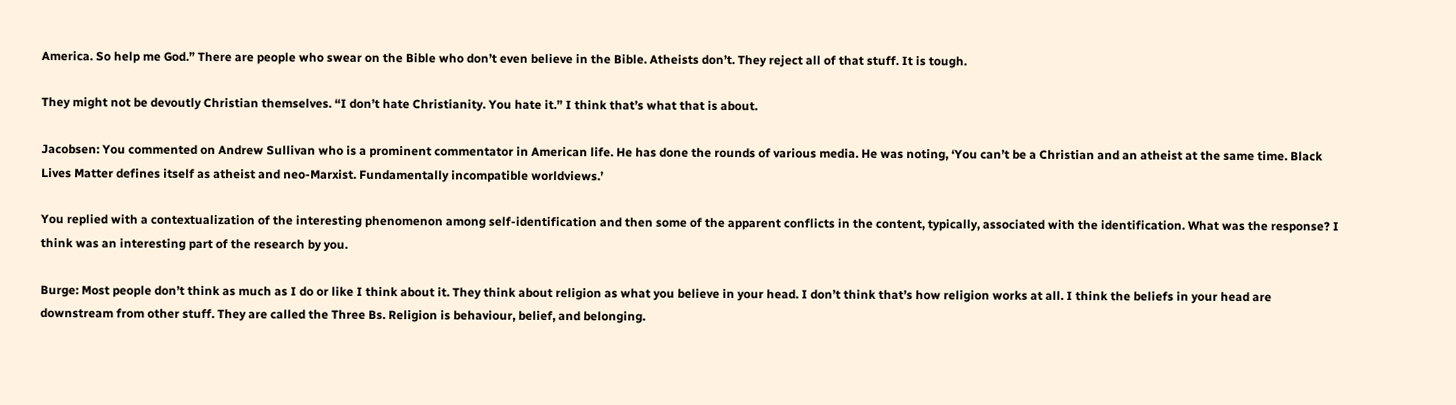America. So help me God.” There are people who swear on the Bible who don’t even believe in the Bible. Atheists don’t. They reject all of that stuff. It is tough.

They might not be devoutly Christian themselves. “I don’t hate Christianity. You hate it.” I think that’s what that is about.

Jacobsen: You commented on Andrew Sullivan who is a prominent commentator in American life. He has done the rounds of various media. He was noting, ‘You can’t be a Christian and an atheist at the same time. Black Lives Matter defines itself as atheist and neo-Marxist. Fundamentally incompatible worldviews.’

You replied with a contextualization of the interesting phenomenon among self-identification and then some of the apparent conflicts in the content, typically, associated with the identification. What was the response? I think was an interesting part of the research by you.

Burge: Most people don’t think as much as I do or like I think about it. They think about religion as what you believe in your head. I don’t think that’s how religion works at all. I think the beliefs in your head are downstream from other stuff. They are called the Three Bs. Religion is behaviour, belief, and belonging.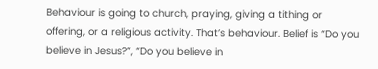Behaviour is going to church, praying, giving a tithing or offering, or a religious activity. That’s behaviour. Belief is “Do you believe in Jesus?”, “Do you believe in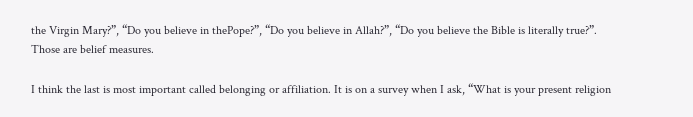the Virgin Mary?”, “Do you believe in thePope?”, “Do you believe in Allah?”, “Do you believe the Bible is literally true?”. Those are belief measures.

I think the last is most important called belonging or affiliation. It is on a survey when I ask, “What is your present religion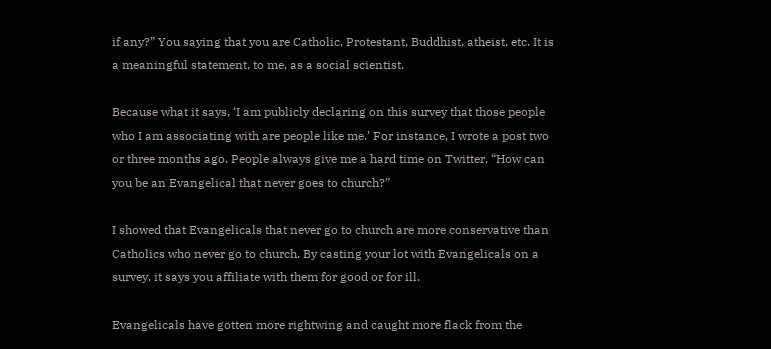if any?” You saying that you are Catholic, Protestant, Buddhist, atheist, etc. It is a meaningful statement, to me, as a social scientist.

Because what it says, ‘I am publicly declaring on this survey that those people who I am associating with are people like me.’ For instance, I wrote a post two or three months ago. People always give me a hard time on Twitter, “How can you be an Evangelical that never goes to church?”

I showed that Evangelicals that never go to church are more conservative than Catholics who never go to church. By casting your lot with Evangelicals on a survey, it says you affiliate with them for good or for ill.

Evangelicals have gotten more rightwing and caught more flack from the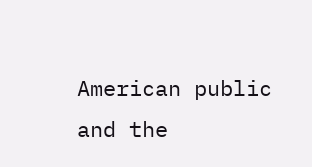American public and the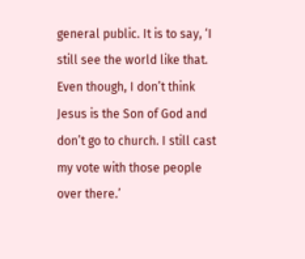general public. It is to say, ‘I still see the world like that. Even though, I don’t think Jesus is the Son of God and don’t go to church. I still cast my vote with those people over there.’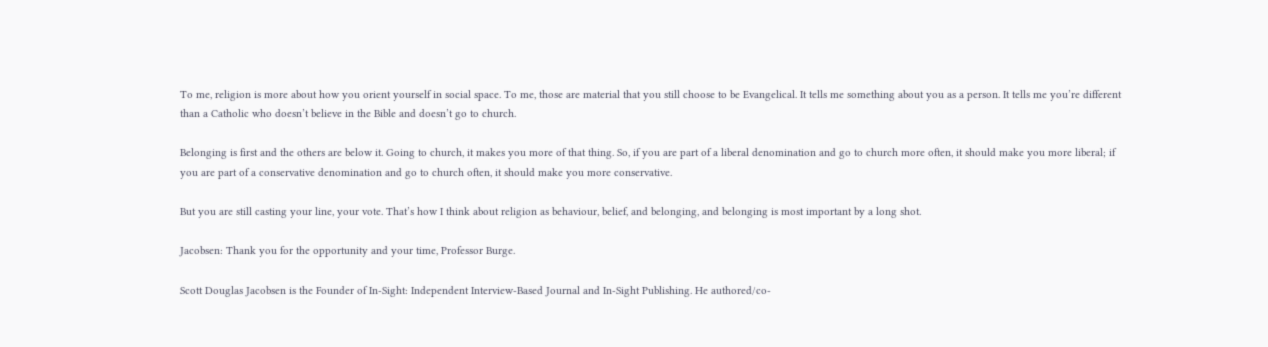To me, religion is more about how you orient yourself in social space. To me, those are material that you still choose to be Evangelical. It tells me something about you as a person. It tells me you’re different than a Catholic who doesn’t believe in the Bible and doesn’t go to church.

Belonging is first and the others are below it. Going to church, it makes you more of that thing. So, if you are part of a liberal denomination and go to church more often, it should make you more liberal; if you are part of a conservative denomination and go to church often, it should make you more conservative.

But you are still casting your line, your vote. That’s how I think about religion as behaviour, belief, and belonging, and belonging is most important by a long shot.

Jacobsen: Thank you for the opportunity and your time, Professor Burge.

Scott Douglas Jacobsen is the Founder of In-Sight: Independent Interview-Based Journal and In-Sight Publishing. He authored/co-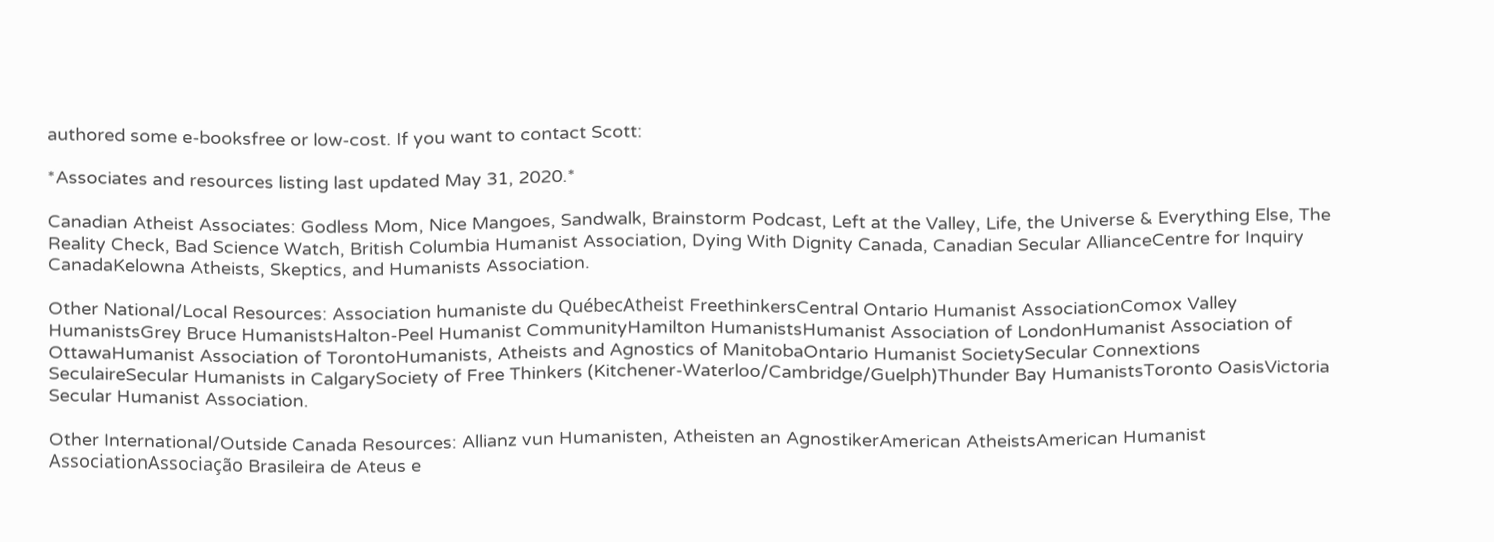authored some e-booksfree or low-cost. If you want to contact Scott:

*Associates and resources listing last updated May 31, 2020.*

Canadian Atheist Associates: Godless Mom, Nice Mangoes, Sandwalk, Brainstorm Podcast, Left at the Valley, Life, the Universe & Everything Else, The Reality Check, Bad Science Watch, British Columbia Humanist Association, Dying With Dignity Canada, Canadian Secular AllianceCentre for Inquiry CanadaKelowna Atheists, Skeptics, and Humanists Association.

Other National/Local Resources: Association humaniste du QuébecAtheist FreethinkersCentral Ontario Humanist AssociationComox Valley HumanistsGrey Bruce HumanistsHalton-Peel Humanist CommunityHamilton HumanistsHumanist Association of LondonHumanist Association of OttawaHumanist Association of TorontoHumanists, Atheists and Agnostics of ManitobaOntario Humanist SocietySecular Connextions SeculaireSecular Humanists in CalgarySociety of Free Thinkers (Kitchener-Waterloo/Cambridge/Guelph)Thunder Bay HumanistsToronto OasisVictoria Secular Humanist Association.

Other International/Outside Canada Resources: Allianz vun Humanisten, Atheisten an AgnostikerAmerican AtheistsAmerican Humanist AssociationAssociação Brasileira de Ateus e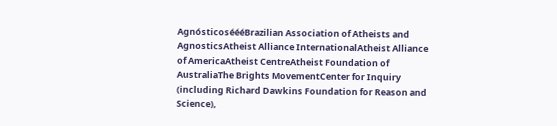AgnósticoséééBrazilian Association of Atheists and AgnosticsAtheist Alliance InternationalAtheist Alliance of AmericaAtheist CentreAtheist Foundation of AustraliaThe Brights MovementCenter for Inquiry (including Richard Dawkins Foundation for Reason and Science),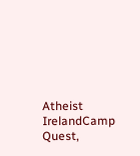Atheist IrelandCamp Quest,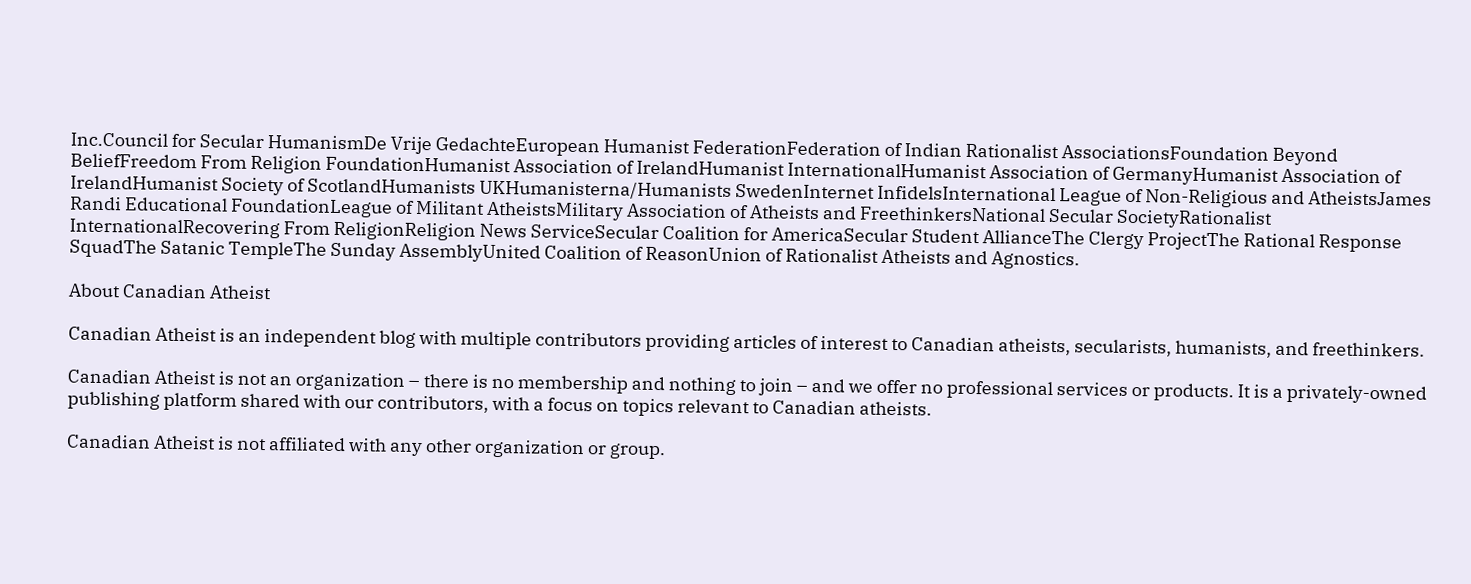Inc.Council for Secular HumanismDe Vrije GedachteEuropean Humanist FederationFederation of Indian Rationalist AssociationsFoundation Beyond BeliefFreedom From Religion FoundationHumanist Association of IrelandHumanist InternationalHumanist Association of GermanyHumanist Association of IrelandHumanist Society of ScotlandHumanists UKHumanisterna/Humanists SwedenInternet InfidelsInternational League of Non-Religious and AtheistsJames Randi Educational FoundationLeague of Militant AtheistsMilitary Association of Atheists and FreethinkersNational Secular SocietyRationalist InternationalRecovering From ReligionReligion News ServiceSecular Coalition for AmericaSecular Student AllianceThe Clergy ProjectThe Rational Response SquadThe Satanic TempleThe Sunday AssemblyUnited Coalition of ReasonUnion of Rationalist Atheists and Agnostics.

About Canadian Atheist

Canadian Atheist is an independent blog with multiple contributors providing articles of interest to Canadian atheists, secularists, humanists, and freethinkers.

Canadian Atheist is not an organization – there is no membership and nothing to join – and we offer no professional services or products. It is a privately-owned publishing platform shared with our contributors, with a focus on topics relevant to Canadian atheists.

Canadian Atheist is not affiliated with any other organization or group.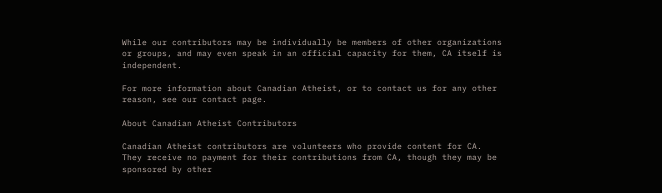While our contributors may be individually be members of other organizations or groups, and may even speak in an official capacity for them, CA itself is independent.

For more information about Canadian Atheist, or to contact us for any other reason, see our contact page.

About Canadian Atheist Contributors

Canadian Atheist contributors are volunteers who provide content for CA. They receive no payment for their contributions from CA, though they may be sponsored by other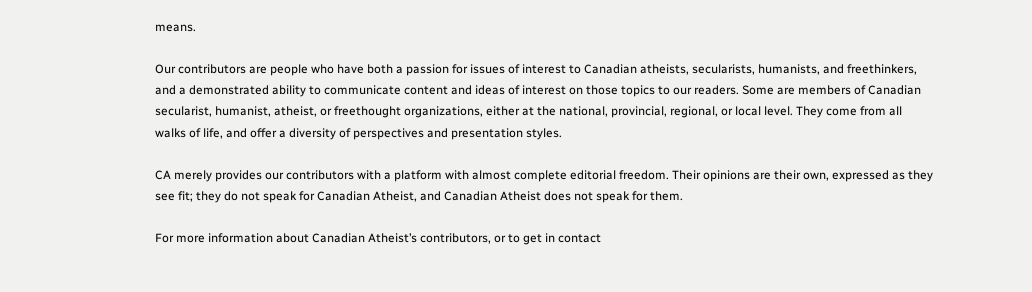means.

Our contributors are people who have both a passion for issues of interest to Canadian atheists, secularists, humanists, and freethinkers, and a demonstrated ability to communicate content and ideas of interest on those topics to our readers. Some are members of Canadian secularist, humanist, atheist, or freethought organizations, either at the national, provincial, regional, or local level. They come from all walks of life, and offer a diversity of perspectives and presentation styles.

CA merely provides our contributors with a platform with almost complete editorial freedom. Their opinions are their own, expressed as they see fit; they do not speak for Canadian Atheist, and Canadian Atheist does not speak for them.

For more information about Canadian Atheist’s contributors, or to get in contact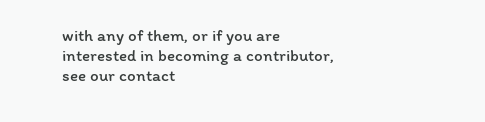with any of them, or if you are interested in becoming a contributor, see our contact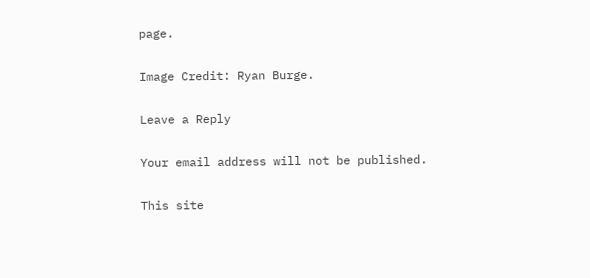page.

Image Credit: Ryan Burge.

Leave a Reply

Your email address will not be published.

This site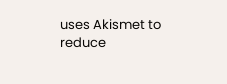uses Akismet to reduce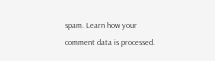spam. Learn how your comment data is processed.